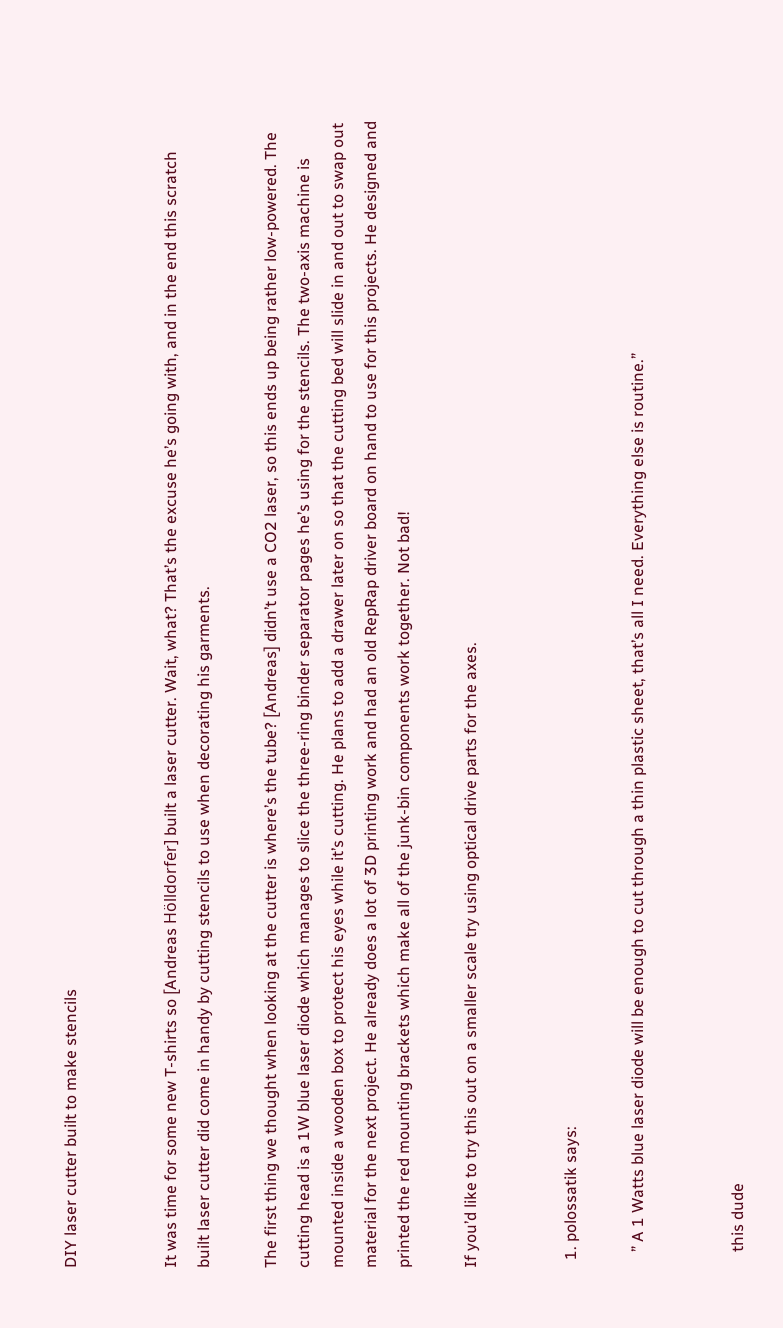DIY laser cutter built to make stencils


It was time for some new T-shirts so [Andreas Hölldorfer] built a laser cutter. Wait, what? That’s the excuse he’s going with, and in the end this scratch built laser cutter did come in handy by cutting stencils to use when decorating his garments.

The first thing we thought when looking at the cutter is where’s the tube? [Andreas] didn’t use a CO2 laser, so this ends up being rather low-powered. The cutting head is a 1W blue laser diode which manages to slice the three-ring binder separator pages he’s using for the stencils. The two-axis machine is mounted inside a wooden box to protect his eyes while it’s cutting. He plans to add a drawer later on so that the cutting bed will slide in and out to swap out material for the next project. He already does a lot of 3D printing work and had an old RepRap driver board on hand to use for this projects. He designed and printed the red mounting brackets which make all of the junk-bin components work together. Not bad!

If you’d like to try this out on a smaller scale try using optical drive parts for the axes.


  1. polossatik says:

    ” A 1 Watts blue laser diode will be enough to cut through a thin plastic sheet, that’s all I need. Everything else is routine.”


    this dude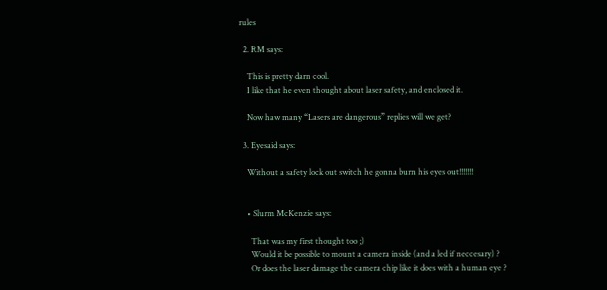rules

  2. RM says:

    This is pretty darn cool.
    I like that he even thought about laser safety, and enclosed it.

    Now haw many “Lasers are dangerous” replies will we get?

  3. Eyesaid says:

    Without a safety lock out switch he gonna burn his eyes out!!!!!!!


    • Slurm McKenzie says:

      That was my first thought too ;)
      Would it be possible to mount a camera inside (and a led if neccesary) ?
      Or does the laser damage the camera chip like it does with a human eye ?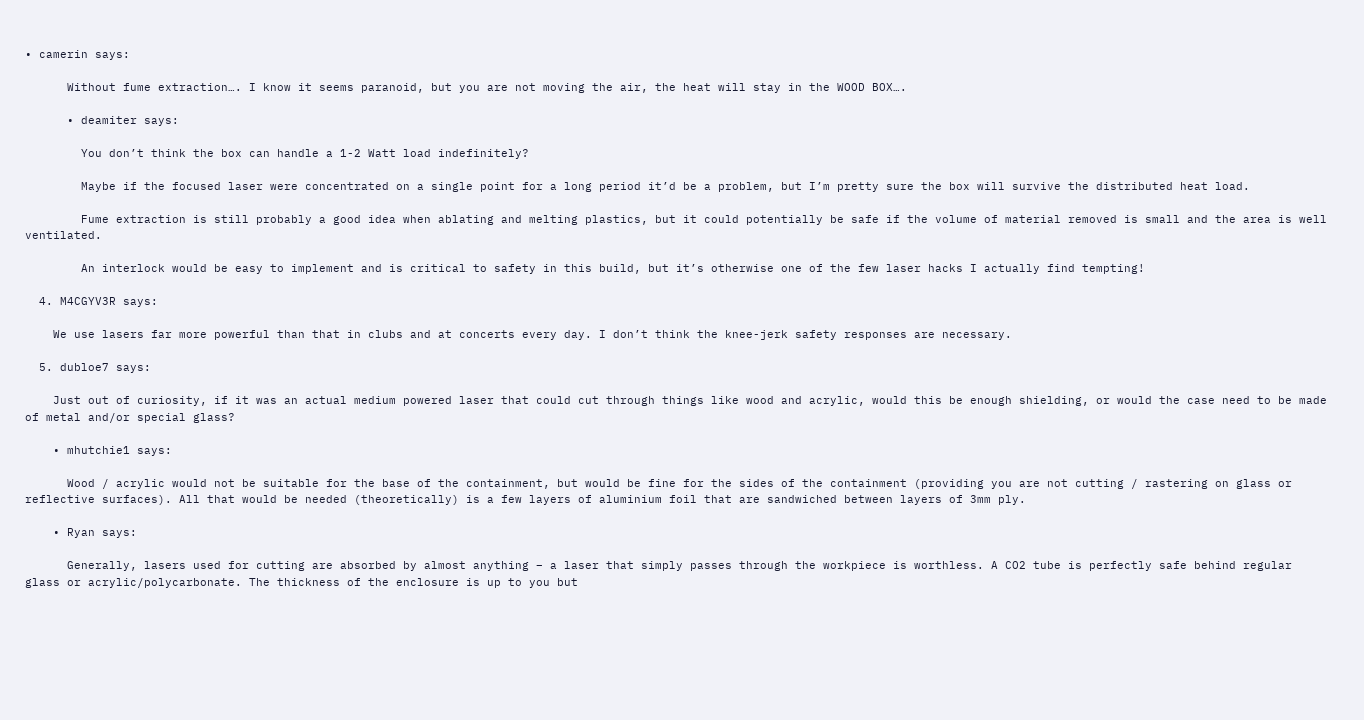• camerin says:

      Without fume extraction…. I know it seems paranoid, but you are not moving the air, the heat will stay in the WOOD BOX….

      • deamiter says:

        You don’t think the box can handle a 1-2 Watt load indefinitely?

        Maybe if the focused laser were concentrated on a single point for a long period it’d be a problem, but I’m pretty sure the box will survive the distributed heat load.

        Fume extraction is still probably a good idea when ablating and melting plastics, but it could potentially be safe if the volume of material removed is small and the area is well ventilated.

        An interlock would be easy to implement and is critical to safety in this build, but it’s otherwise one of the few laser hacks I actually find tempting!

  4. M4CGYV3R says:

    We use lasers far more powerful than that in clubs and at concerts every day. I don’t think the knee-jerk safety responses are necessary.

  5. dubloe7 says:

    Just out of curiosity, if it was an actual medium powered laser that could cut through things like wood and acrylic, would this be enough shielding, or would the case need to be made of metal and/or special glass?

    • mhutchie1 says:

      Wood / acrylic would not be suitable for the base of the containment, but would be fine for the sides of the containment (providing you are not cutting / rastering on glass or reflective surfaces). All that would be needed (theoretically) is a few layers of aluminium foil that are sandwiched between layers of 3mm ply.

    • Ryan says:

      Generally, lasers used for cutting are absorbed by almost anything – a laser that simply passes through the workpiece is worthless. A CO2 tube is perfectly safe behind regular glass or acrylic/polycarbonate. The thickness of the enclosure is up to you but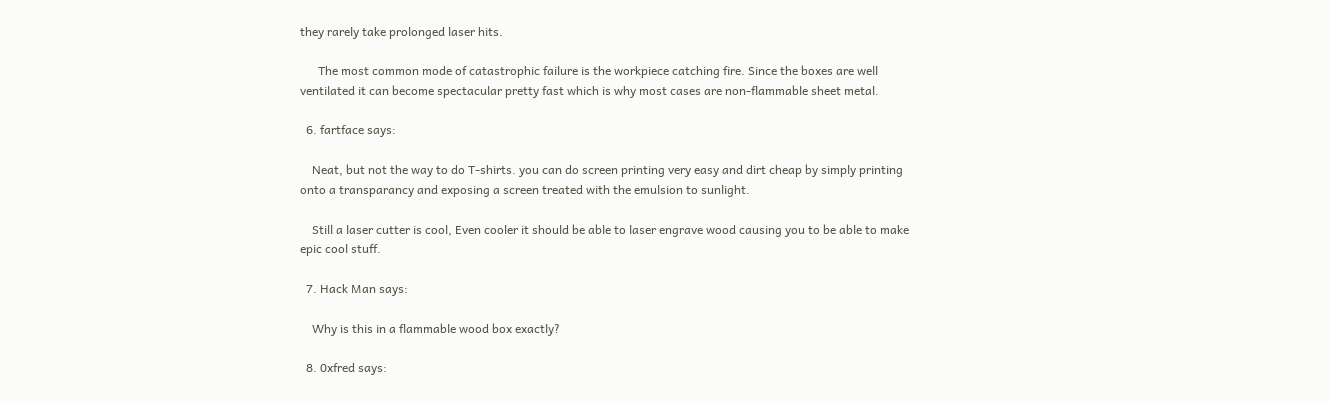they rarely take prolonged laser hits.

      The most common mode of catastrophic failure is the workpiece catching fire. Since the boxes are well ventilated it can become spectacular pretty fast which is why most cases are non-flammable sheet metal.

  6. fartface says:

    Neat, but not the way to do T-shirts. you can do screen printing very easy and dirt cheap by simply printing onto a transparancy and exposing a screen treated with the emulsion to sunlight.

    Still a laser cutter is cool, Even cooler it should be able to laser engrave wood causing you to be able to make epic cool stuff.

  7. Hack Man says:

    Why is this in a flammable wood box exactly?

  8. 0xfred says: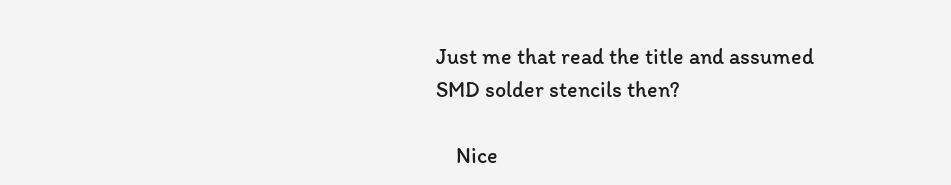Just me that read the title and assumed SMD solder stencils then?

    Nice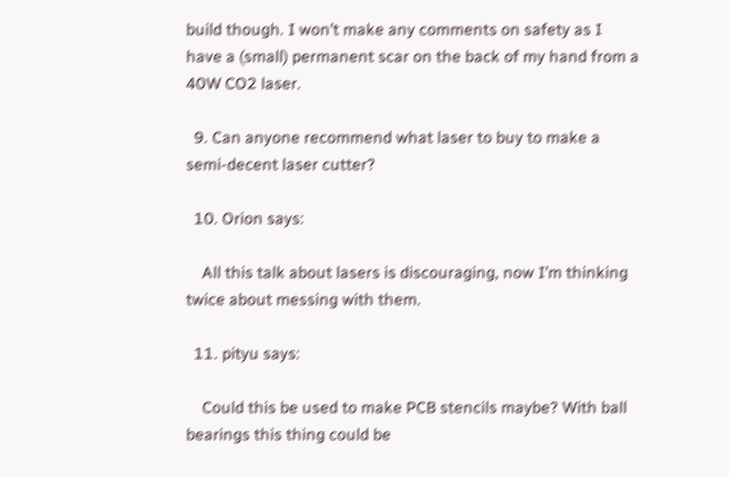build though. I won’t make any comments on safety as I have a (small) permanent scar on the back of my hand from a 40W CO2 laser.

  9. Can anyone recommend what laser to buy to make a semi-decent laser cutter?

  10. Orion says:

    All this talk about lasers is discouraging, now I’m thinking twice about messing with them.

  11. pityu says:

    Could this be used to make PCB stencils maybe? With ball bearings this thing could be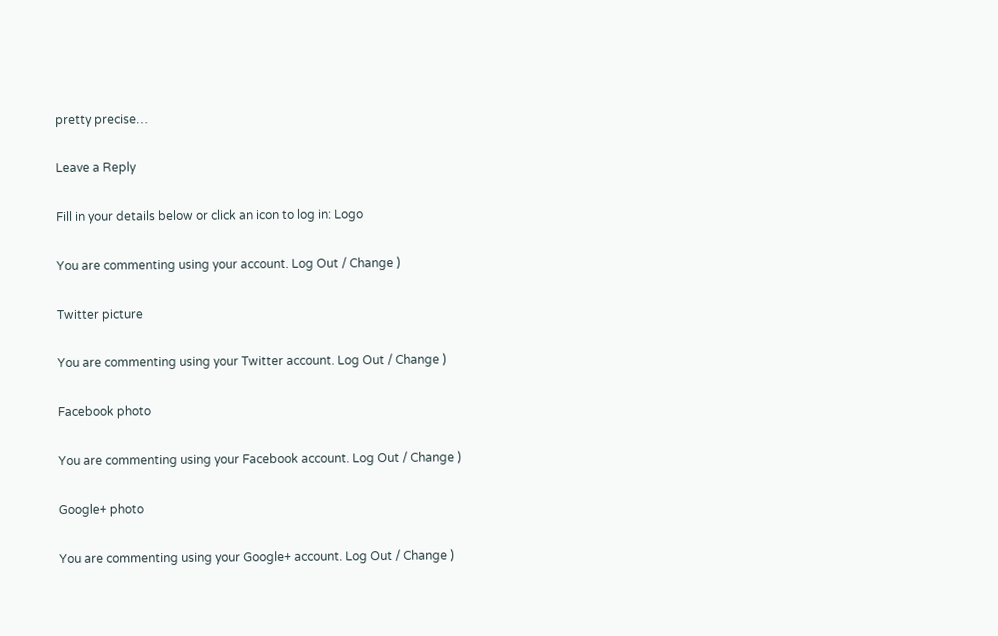pretty precise…

Leave a Reply

Fill in your details below or click an icon to log in: Logo

You are commenting using your account. Log Out / Change )

Twitter picture

You are commenting using your Twitter account. Log Out / Change )

Facebook photo

You are commenting using your Facebook account. Log Out / Change )

Google+ photo

You are commenting using your Google+ account. Log Out / Change )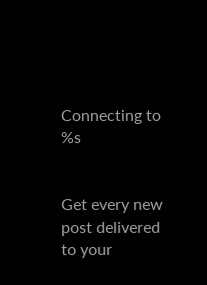Connecting to %s


Get every new post delivered to your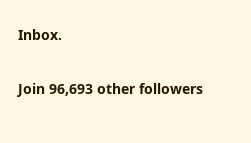Inbox.

Join 96,693 other followers